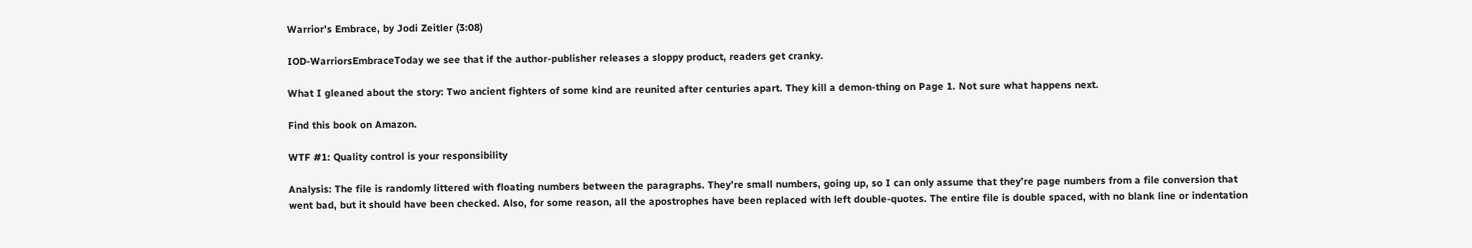Warrior’s Embrace, by Jodi Zeitler (3:08)

IOD-WarriorsEmbraceToday we see that if the author-publisher releases a sloppy product, readers get cranky.

What I gleaned about the story: Two ancient fighters of some kind are reunited after centuries apart. They kill a demon-thing on Page 1. Not sure what happens next.

Find this book on Amazon.

WTF #1: Quality control is your responsibility

Analysis: The file is randomly littered with floating numbers between the paragraphs. They’re small numbers, going up, so I can only assume that they’re page numbers from a file conversion that went bad, but it should have been checked. Also, for some reason, all the apostrophes have been replaced with left double-quotes. The entire file is double spaced, with no blank line or indentation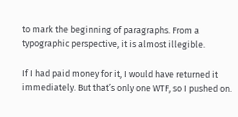to mark the beginning of paragraphs. From a typographic perspective, it is almost illegible.

If I had paid money for it, I would have returned it immediately. But that’s only one WTF, so I pushed on.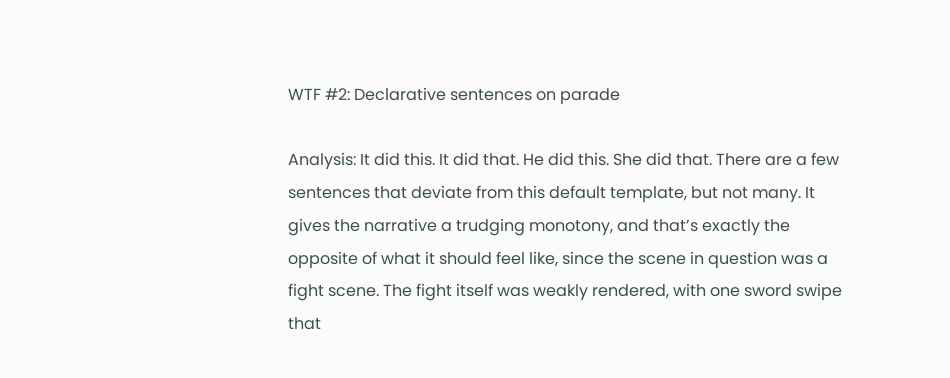WTF #2: Declarative sentences on parade

Analysis: It did this. It did that. He did this. She did that. There are a few sentences that deviate from this default template, but not many. It gives the narrative a trudging monotony, and that’s exactly the opposite of what it should feel like, since the scene in question was a fight scene. The fight itself was weakly rendered, with one sword swipe that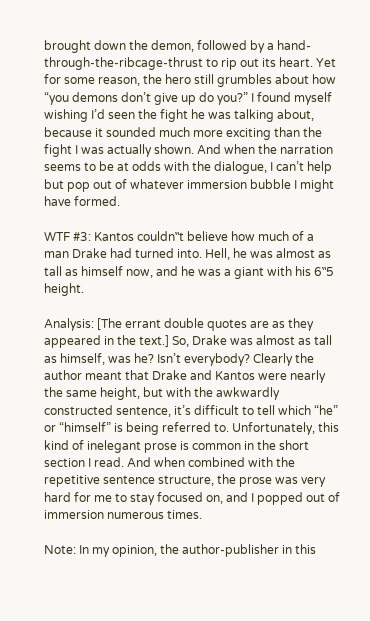brought down the demon, followed by a hand-through-the-ribcage-thrust to rip out its heart. Yet for some reason, the hero still grumbles about how “you demons don’t give up do you?” I found myself wishing I’d seen the fight he was talking about, because it sounded much more exciting than the fight I was actually shown. And when the narration seems to be at odds with the dialogue, I can’t help but pop out of whatever immersion bubble I might have formed.

WTF #3: Kantos couldn‟t believe how much of a man Drake had turned into. Hell, he was almost as tall as himself now, and he was a giant with his 6‟5 height.

Analysis: [The errant double quotes are as they appeared in the text.] So, Drake was almost as tall as himself, was he? Isn’t everybody? Clearly the author meant that Drake and Kantos were nearly the same height, but with the awkwardly constructed sentence, it’s difficult to tell which “he” or “himself” is being referred to. Unfortunately, this kind of inelegant prose is common in the short section I read. And when combined with the repetitive sentence structure, the prose was very hard for me to stay focused on, and I popped out of immersion numerous times.

Note: In my opinion, the author-publisher in this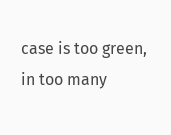case is too green, in too many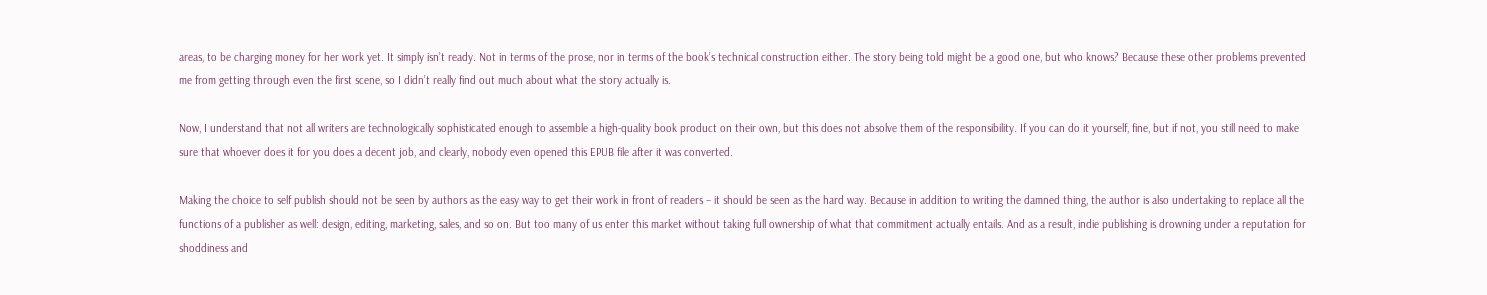areas, to be charging money for her work yet. It simply isn’t ready. Not in terms of the prose, nor in terms of the book’s technical construction either. The story being told might be a good one, but who knows? Because these other problems prevented me from getting through even the first scene, so I didn’t really find out much about what the story actually is.

Now, I understand that not all writers are technologically sophisticated enough to assemble a high-quality book product on their own, but this does not absolve them of the responsibility. If you can do it yourself, fine, but if not, you still need to make sure that whoever does it for you does a decent job, and clearly, nobody even opened this EPUB file after it was converted.

Making the choice to self publish should not be seen by authors as the easy way to get their work in front of readers – it should be seen as the hard way. Because in addition to writing the damned thing, the author is also undertaking to replace all the functions of a publisher as well: design, editing, marketing, sales, and so on. But too many of us enter this market without taking full ownership of what that commitment actually entails. And as a result, indie publishing is drowning under a reputation for shoddiness and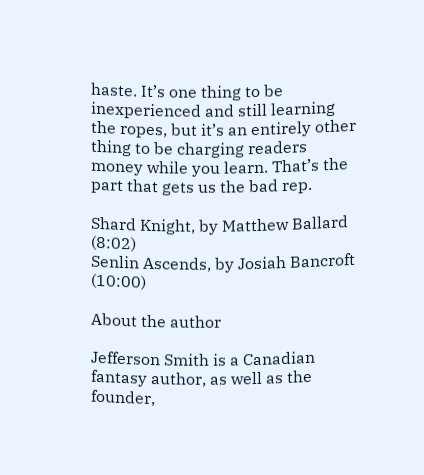haste. It’s one thing to be inexperienced and still learning the ropes, but it’s an entirely other thing to be charging readers money while you learn. That’s the part that gets us the bad rep.

Shard Knight, by Matthew Ballard (8:02)
Senlin Ascends, by Josiah Bancroft (10:00)

About the author

Jefferson Smith is a Canadian fantasy author, as well as the founder,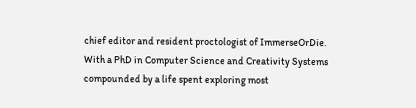chief editor and resident proctologist of ImmerseOrDie. With a PhD in Computer Science and Creativity Systems compounded by a life spent exploring most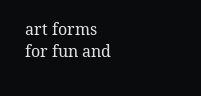art forms for fun and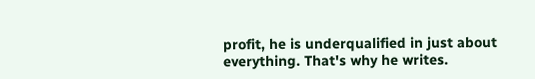profit, he is underqualified in just about everything. That's why he writes.